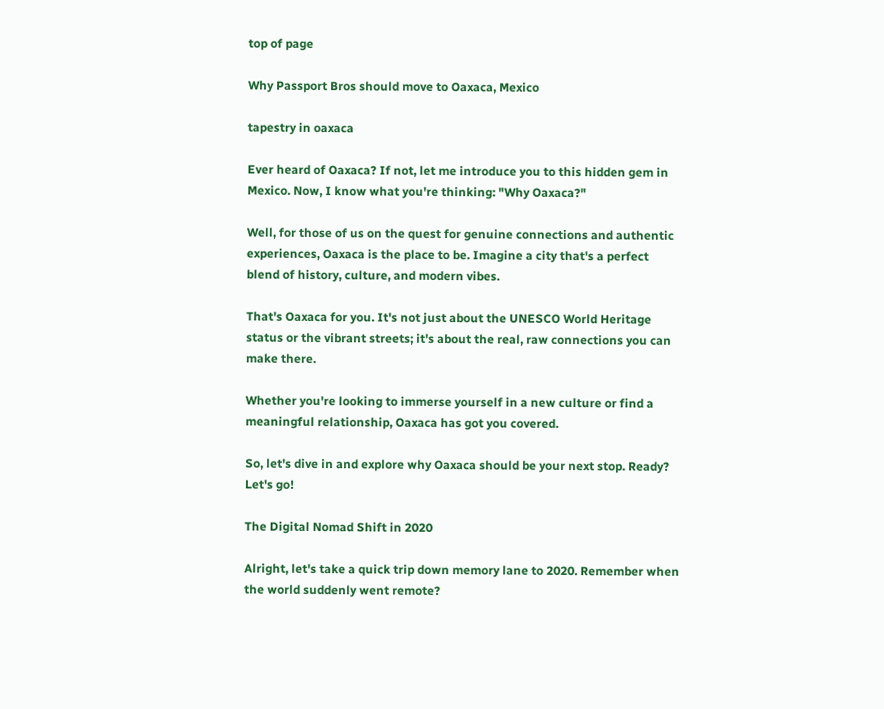top of page

Why Passport Bros should move to Oaxaca, Mexico

tapestry in oaxaca

Ever heard of Oaxaca? If not, let me introduce you to this hidden gem in Mexico. Now, I know what you're thinking: "Why Oaxaca?"

Well, for those of us on the quest for genuine connections and authentic experiences, Oaxaca is the place to be. Imagine a city that's a perfect blend of history, culture, and modern vibes.

That's Oaxaca for you. It's not just about the UNESCO World Heritage status or the vibrant streets; it's about the real, raw connections you can make there.

Whether you're looking to immerse yourself in a new culture or find a meaningful relationship, Oaxaca has got you covered.

So, let's dive in and explore why Oaxaca should be your next stop. Ready? Let's go!

The Digital Nomad Shift in 2020

Alright, let's take a quick trip down memory lane to 2020. Remember when the world suddenly went remote?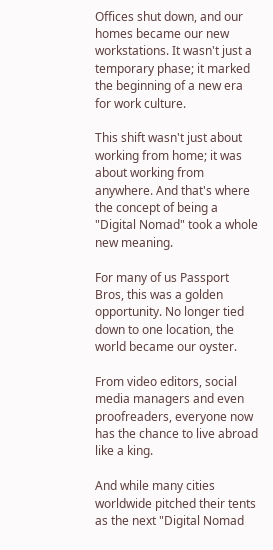Offices shut down, and our homes became our new workstations. It wasn't just a temporary phase; it marked the beginning of a new era for work culture.

This shift wasn't just about working from home; it was about working from anywhere. And that's where the concept of being a "Digital Nomad" took a whole new meaning.

For many of us Passport Bros, this was a golden opportunity. No longer tied down to one location, the world became our oyster.

From video editors, social media managers and even proofreaders, everyone now has the chance to live abroad like a king.

And while many cities worldwide pitched their tents as the next "Digital Nomad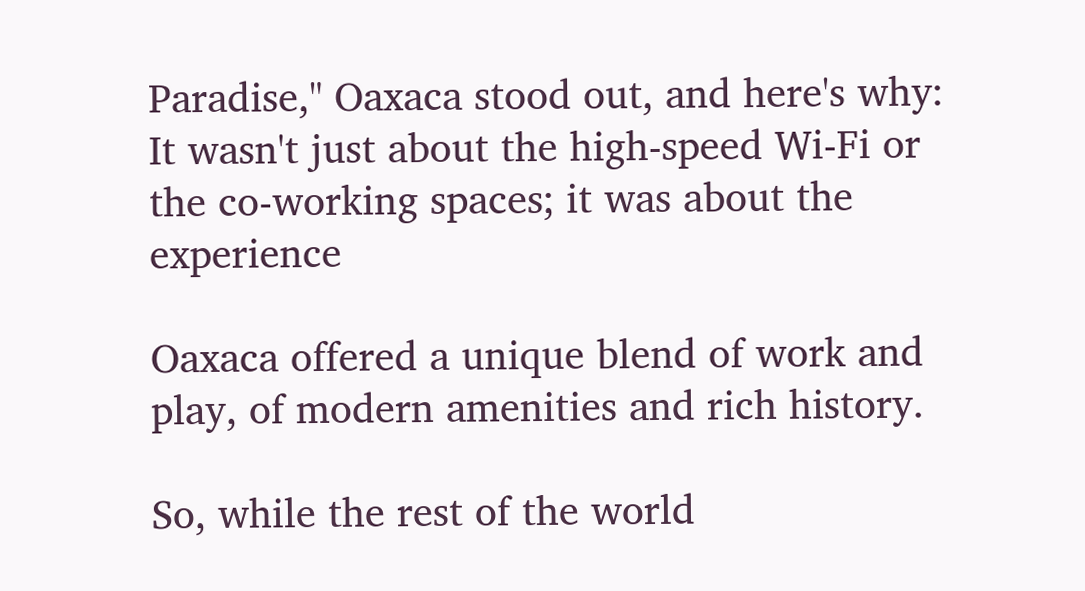Paradise," Oaxaca stood out, and here's why: It wasn't just about the high-speed Wi-Fi or the co-working spaces; it was about the experience

Oaxaca offered a unique blend of work and play, of modern amenities and rich history.

So, while the rest of the world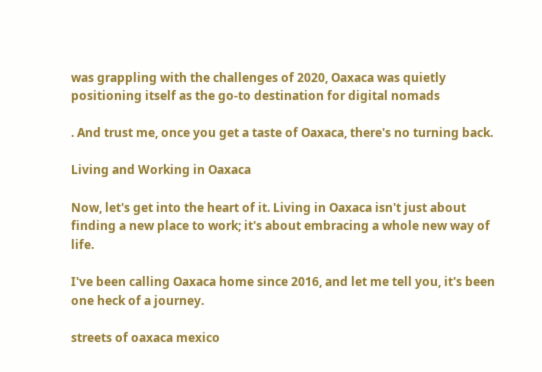was grappling with the challenges of 2020, Oaxaca was quietly positioning itself as the go-to destination for digital nomads

. And trust me, once you get a taste of Oaxaca, there's no turning back.

Living and Working in Oaxaca

Now, let's get into the heart of it. Living in Oaxaca isn't just about finding a new place to work; it's about embracing a whole new way of life.

I've been calling Oaxaca home since 2016, and let me tell you, it's been one heck of a journey.

streets of oaxaca mexico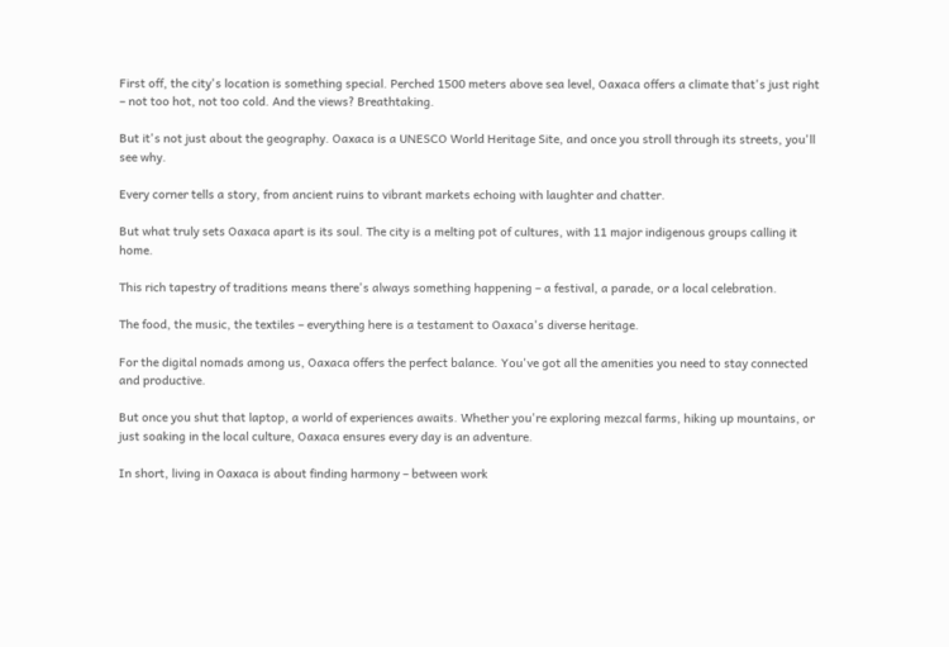First off, the city's location is something special. Perched 1500 meters above sea level, Oaxaca offers a climate that's just right – not too hot, not too cold. And the views? Breathtaking.

But it's not just about the geography. Oaxaca is a UNESCO World Heritage Site, and once you stroll through its streets, you'll see why.

Every corner tells a story, from ancient ruins to vibrant markets echoing with laughter and chatter.

But what truly sets Oaxaca apart is its soul. The city is a melting pot of cultures, with 11 major indigenous groups calling it home.

This rich tapestry of traditions means there's always something happening – a festival, a parade, or a local celebration.

The food, the music, the textiles – everything here is a testament to Oaxaca's diverse heritage.

For the digital nomads among us, Oaxaca offers the perfect balance. You've got all the amenities you need to stay connected and productive.

But once you shut that laptop, a world of experiences awaits. Whether you're exploring mezcal farms, hiking up mountains, or just soaking in the local culture, Oaxaca ensures every day is an adventure.

In short, living in Oaxaca is about finding harmony – between work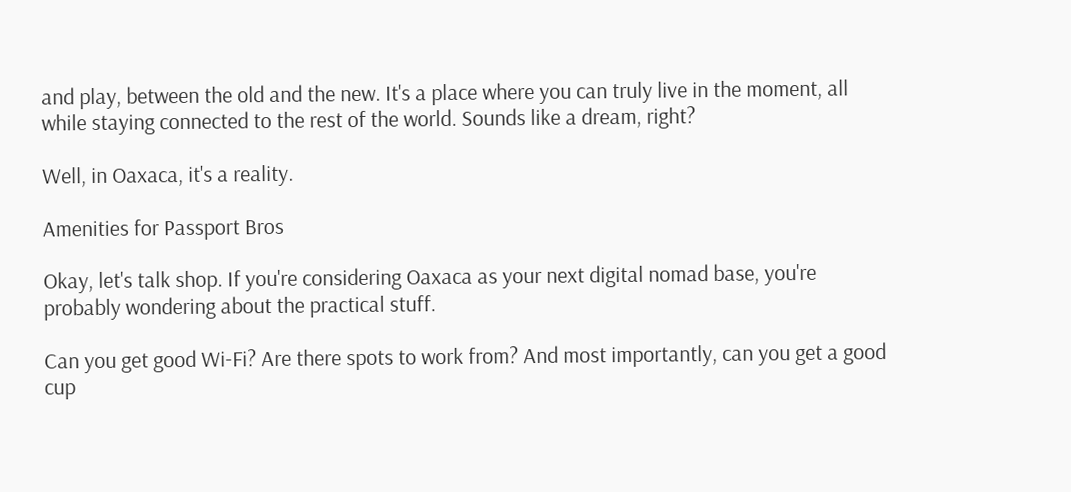and play, between the old and the new. It's a place where you can truly live in the moment, all while staying connected to the rest of the world. Sounds like a dream, right?

Well, in Oaxaca, it's a reality.

Amenities for Passport Bros

Okay, let's talk shop. If you're considering Oaxaca as your next digital nomad base, you're probably wondering about the practical stuff.

Can you get good Wi-Fi? Are there spots to work from? And most importantly, can you get a good cup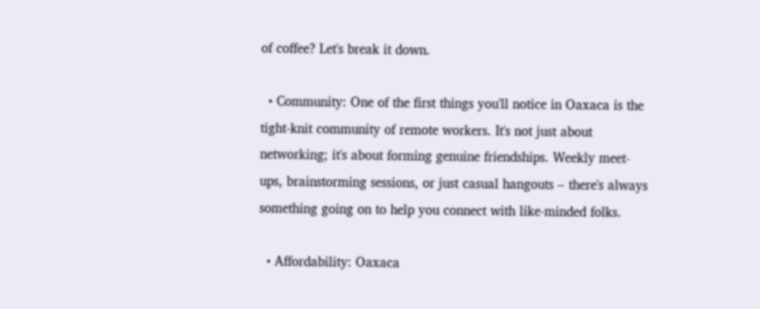of coffee? Let's break it down.

  • Community: One of the first things you'll notice in Oaxaca is the tight-knit community of remote workers. It's not just about networking; it's about forming genuine friendships. Weekly meet-ups, brainstorming sessions, or just casual hangouts – there's always something going on to help you connect with like-minded folks.

  • Affordability: Oaxaca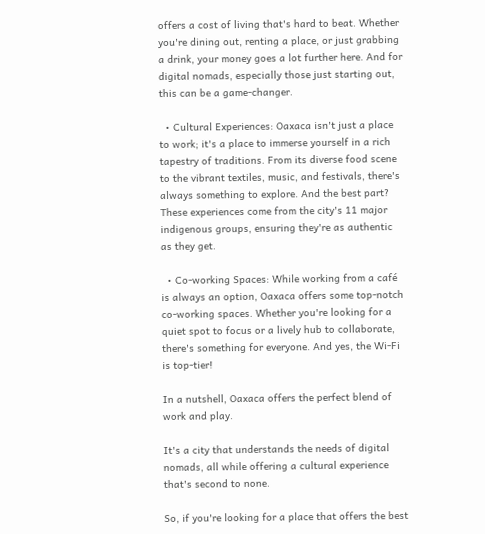offers a cost of living that's hard to beat. Whether you're dining out, renting a place, or just grabbing a drink, your money goes a lot further here. And for digital nomads, especially those just starting out, this can be a game-changer.

  • Cultural Experiences: Oaxaca isn't just a place to work; it's a place to immerse yourself in a rich tapestry of traditions. From its diverse food scene to the vibrant textiles, music, and festivals, there's always something to explore. And the best part? These experiences come from the city's 11 major indigenous groups, ensuring they're as authentic as they get.

  • Co-working Spaces: While working from a café is always an option, Oaxaca offers some top-notch co-working spaces. Whether you're looking for a quiet spot to focus or a lively hub to collaborate, there's something for everyone. And yes, the Wi-Fi is top-tier!

In a nutshell, Oaxaca offers the perfect blend of work and play.

It's a city that understands the needs of digital nomads, all while offering a cultural experience that's second to none.

So, if you're looking for a place that offers the best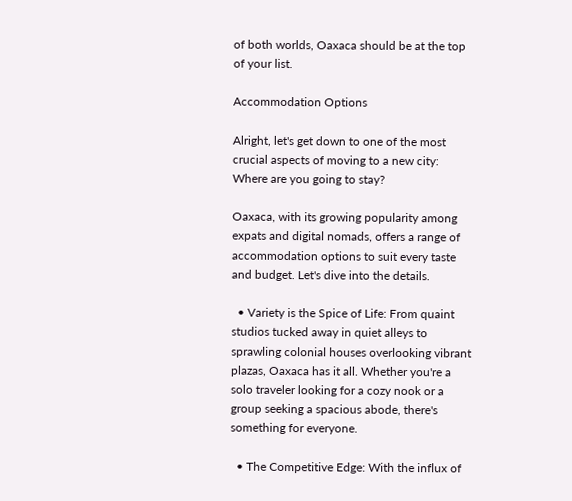of both worlds, Oaxaca should be at the top of your list.

Accommodation Options

Alright, let's get down to one of the most crucial aspects of moving to a new city: Where are you going to stay?

Oaxaca, with its growing popularity among expats and digital nomads, offers a range of accommodation options to suit every taste and budget. Let's dive into the details.

  • Variety is the Spice of Life: From quaint studios tucked away in quiet alleys to sprawling colonial houses overlooking vibrant plazas, Oaxaca has it all. Whether you're a solo traveler looking for a cozy nook or a group seeking a spacious abode, there's something for everyone.

  • The Competitive Edge: With the influx of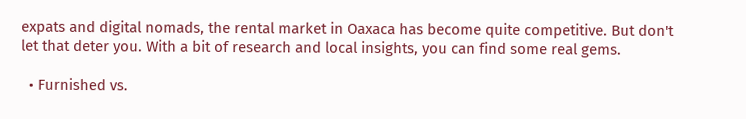expats and digital nomads, the rental market in Oaxaca has become quite competitive. But don't let that deter you. With a bit of research and local insights, you can find some real gems.

  • Furnished vs.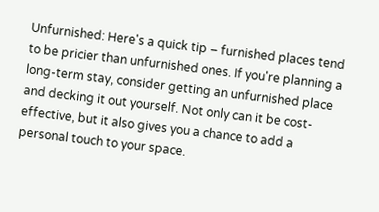Unfurnished: Here's a quick tip – furnished places tend to be pricier than unfurnished ones. If you're planning a long-term stay, consider getting an unfurnished place and decking it out yourself. Not only can it be cost-effective, but it also gives you a chance to add a personal touch to your space.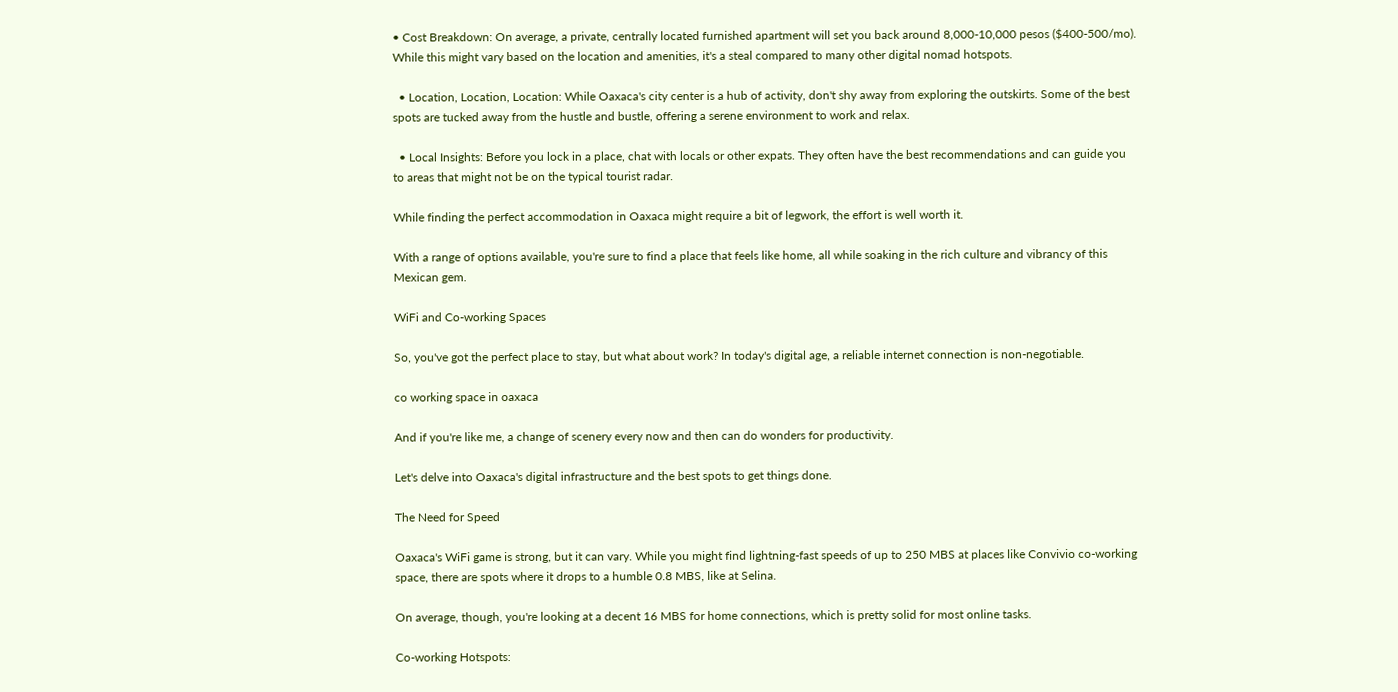• Cost Breakdown: On average, a private, centrally located furnished apartment will set you back around 8,000-10,000 pesos ($400-500/mo). While this might vary based on the location and amenities, it's a steal compared to many other digital nomad hotspots.

  • Location, Location, Location: While Oaxaca's city center is a hub of activity, don't shy away from exploring the outskirts. Some of the best spots are tucked away from the hustle and bustle, offering a serene environment to work and relax.

  • Local Insights: Before you lock in a place, chat with locals or other expats. They often have the best recommendations and can guide you to areas that might not be on the typical tourist radar.

While finding the perfect accommodation in Oaxaca might require a bit of legwork, the effort is well worth it.

With a range of options available, you're sure to find a place that feels like home, all while soaking in the rich culture and vibrancy of this Mexican gem.

WiFi and Co-working Spaces

So, you've got the perfect place to stay, but what about work? In today's digital age, a reliable internet connection is non-negotiable.

co working space in oaxaca

And if you're like me, a change of scenery every now and then can do wonders for productivity.

Let's delve into Oaxaca's digital infrastructure and the best spots to get things done.

The Need for Speed

Oaxaca's WiFi game is strong, but it can vary. While you might find lightning-fast speeds of up to 250 MBS at places like Convivio co-working space, there are spots where it drops to a humble 0.8 MBS, like at Selina.

On average, though, you're looking at a decent 16 MBS for home connections, which is pretty solid for most online tasks.

Co-working Hotspots: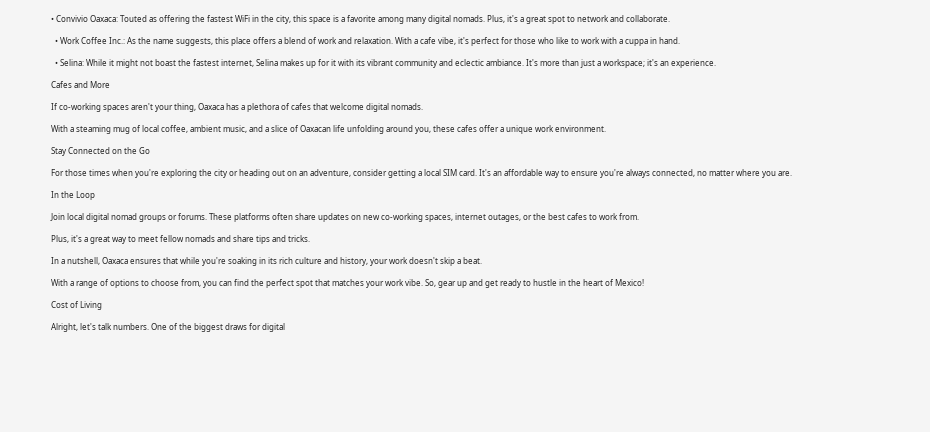• Convivio Oaxaca: Touted as offering the fastest WiFi in the city, this space is a favorite among many digital nomads. Plus, it's a great spot to network and collaborate.

  • Work Coffee Inc.: As the name suggests, this place offers a blend of work and relaxation. With a cafe vibe, it's perfect for those who like to work with a cuppa in hand.

  • Selina: While it might not boast the fastest internet, Selina makes up for it with its vibrant community and eclectic ambiance. It's more than just a workspace; it's an experience.

Cafes and More

If co-working spaces aren't your thing, Oaxaca has a plethora of cafes that welcome digital nomads.

With a steaming mug of local coffee, ambient music, and a slice of Oaxacan life unfolding around you, these cafes offer a unique work environment.

Stay Connected on the Go

For those times when you're exploring the city or heading out on an adventure, consider getting a local SIM card. It's an affordable way to ensure you're always connected, no matter where you are.

In the Loop

Join local digital nomad groups or forums. These platforms often share updates on new co-working spaces, internet outages, or the best cafes to work from.

Plus, it's a great way to meet fellow nomads and share tips and tricks.

In a nutshell, Oaxaca ensures that while you're soaking in its rich culture and history, your work doesn't skip a beat.

With a range of options to choose from, you can find the perfect spot that matches your work vibe. So, gear up and get ready to hustle in the heart of Mexico!

Cost of Living

Alright, let's talk numbers. One of the biggest draws for digital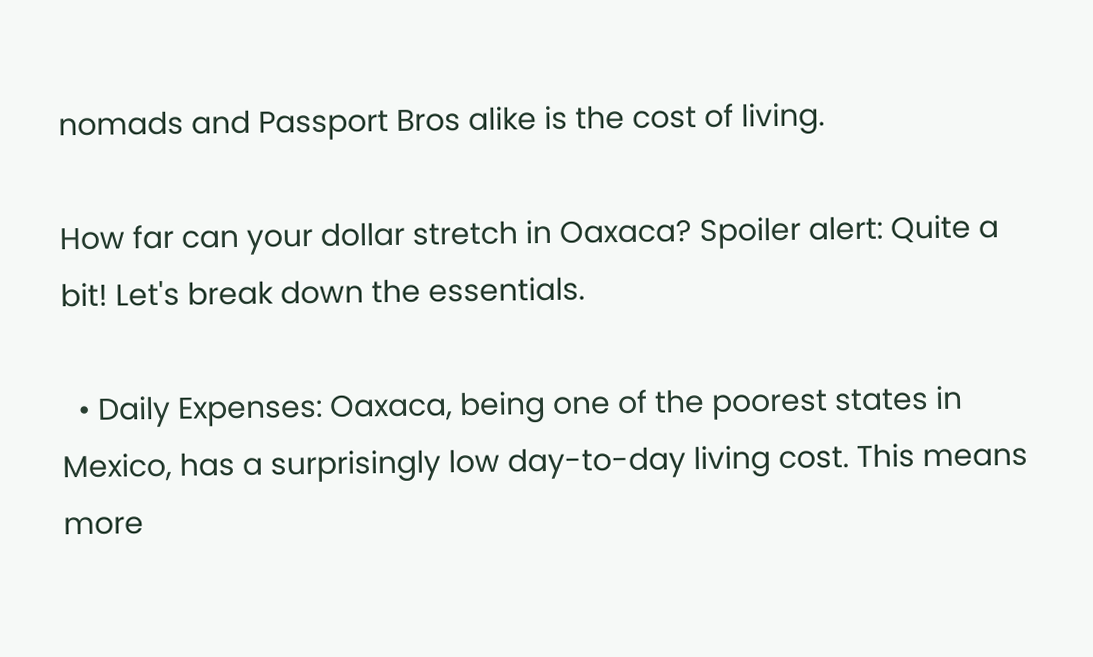nomads and Passport Bros alike is the cost of living.

How far can your dollar stretch in Oaxaca? Spoiler alert: Quite a bit! Let's break down the essentials.

  • Daily Expenses: Oaxaca, being one of the poorest states in Mexico, has a surprisingly low day-to-day living cost. This means more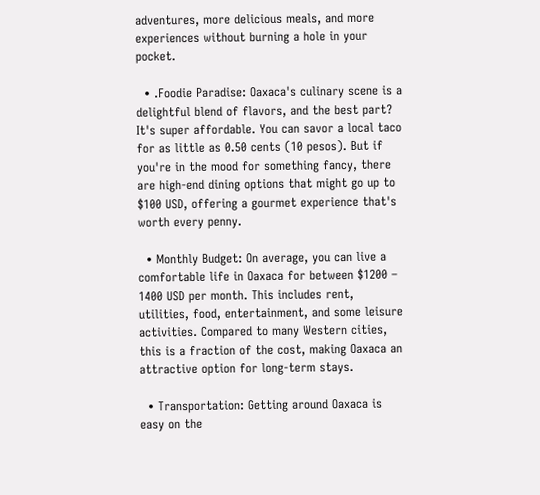adventures, more delicious meals, and more experiences without burning a hole in your pocket.

  • .Foodie Paradise: Oaxaca's culinary scene is a delightful blend of flavors, and the best part? It's super affordable. You can savor a local taco for as little as 0.50 cents (10 pesos). But if you're in the mood for something fancy, there are high-end dining options that might go up to $100 USD, offering a gourmet experience that's worth every penny.

  • Monthly Budget: On average, you can live a comfortable life in Oaxaca for between $1200 – 1400 USD per month. This includes rent, utilities, food, entertainment, and some leisure activities. Compared to many Western cities, this is a fraction of the cost, making Oaxaca an attractive option for long-term stays.

  • Transportation: Getting around Oaxaca is easy on the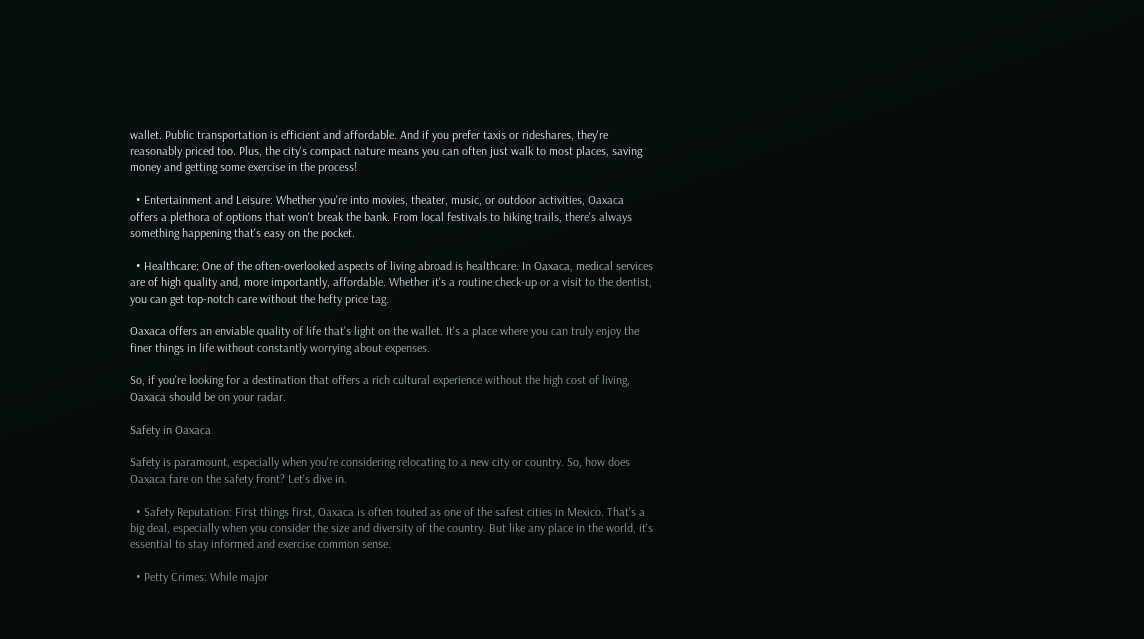wallet. Public transportation is efficient and affordable. And if you prefer taxis or rideshares, they're reasonably priced too. Plus, the city's compact nature means you can often just walk to most places, saving money and getting some exercise in the process!

  • Entertainment and Leisure: Whether you're into movies, theater, music, or outdoor activities, Oaxaca offers a plethora of options that won't break the bank. From local festivals to hiking trails, there's always something happening that's easy on the pocket.

  • Healthcare: One of the often-overlooked aspects of living abroad is healthcare. In Oaxaca, medical services are of high quality and, more importantly, affordable. Whether it's a routine check-up or a visit to the dentist, you can get top-notch care without the hefty price tag.

Oaxaca offers an enviable quality of life that's light on the wallet. It's a place where you can truly enjoy the finer things in life without constantly worrying about expenses.

So, if you're looking for a destination that offers a rich cultural experience without the high cost of living, Oaxaca should be on your radar.

Safety in Oaxaca

Safety is paramount, especially when you're considering relocating to a new city or country. So, how does Oaxaca fare on the safety front? Let's dive in.

  • Safety Reputation: First things first, Oaxaca is often touted as one of the safest cities in Mexico. That's a big deal, especially when you consider the size and diversity of the country. But like any place in the world, it's essential to stay informed and exercise common sense.

  • Petty Crimes: While major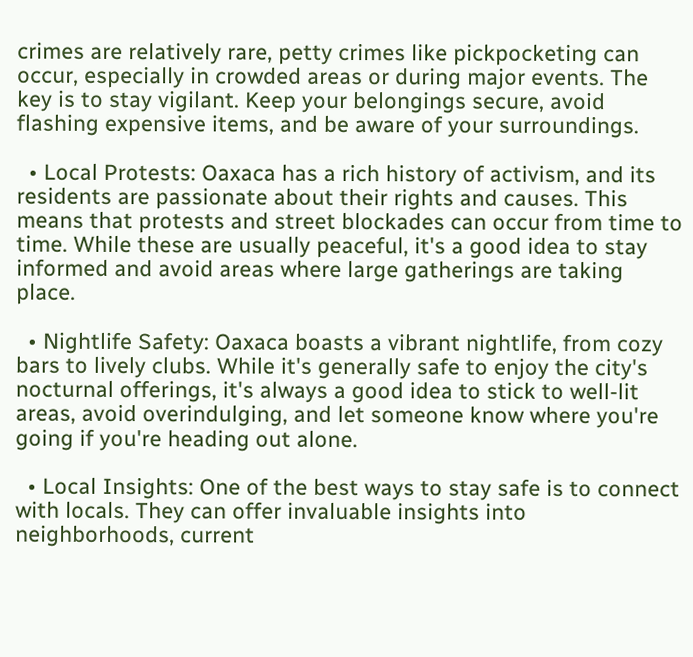crimes are relatively rare, petty crimes like pickpocketing can occur, especially in crowded areas or during major events. The key is to stay vigilant. Keep your belongings secure, avoid flashing expensive items, and be aware of your surroundings.

  • Local Protests: Oaxaca has a rich history of activism, and its residents are passionate about their rights and causes. This means that protests and street blockades can occur from time to time. While these are usually peaceful, it's a good idea to stay informed and avoid areas where large gatherings are taking place.

  • Nightlife Safety: Oaxaca boasts a vibrant nightlife, from cozy bars to lively clubs. While it's generally safe to enjoy the city's nocturnal offerings, it's always a good idea to stick to well-lit areas, avoid overindulging, and let someone know where you're going if you're heading out alone.

  • Local Insights: One of the best ways to stay safe is to connect with locals. They can offer invaluable insights into neighborhoods, current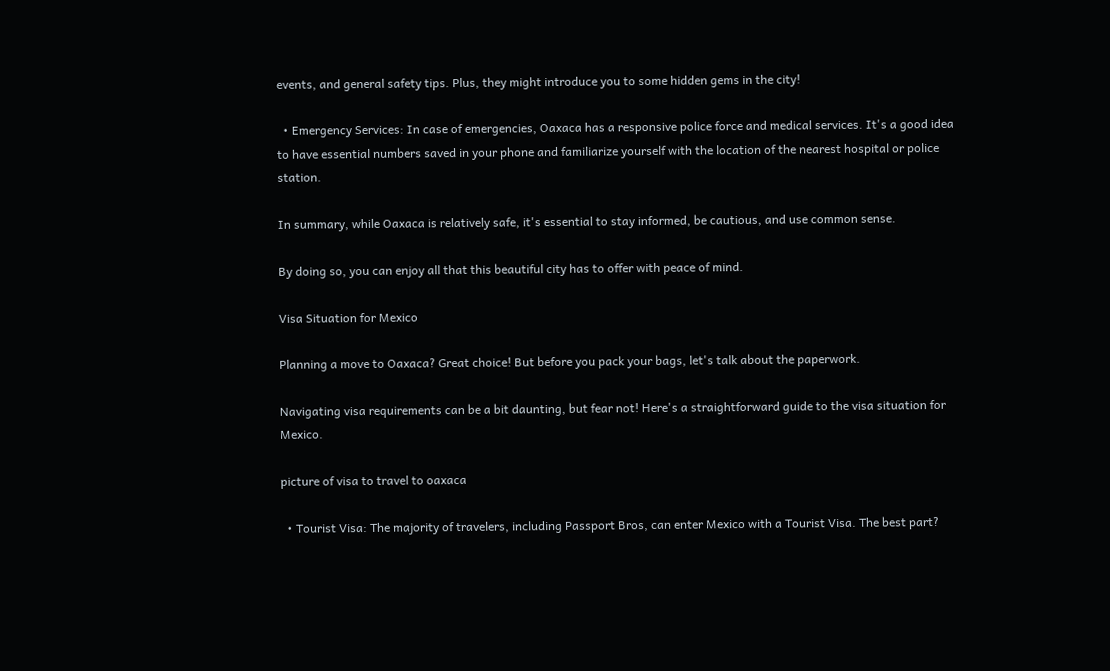events, and general safety tips. Plus, they might introduce you to some hidden gems in the city!

  • Emergency Services: In case of emergencies, Oaxaca has a responsive police force and medical services. It's a good idea to have essential numbers saved in your phone and familiarize yourself with the location of the nearest hospital or police station.

In summary, while Oaxaca is relatively safe, it's essential to stay informed, be cautious, and use common sense.

By doing so, you can enjoy all that this beautiful city has to offer with peace of mind.

Visa Situation for Mexico

Planning a move to Oaxaca? Great choice! But before you pack your bags, let's talk about the paperwork.

Navigating visa requirements can be a bit daunting, but fear not! Here's a straightforward guide to the visa situation for Mexico.

picture of visa to travel to oaxaca

  • Tourist Visa: The majority of travelers, including Passport Bros, can enter Mexico with a Tourist Visa. The best part?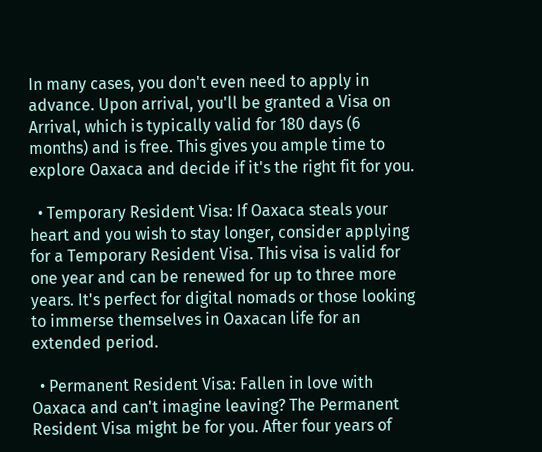In many cases, you don't even need to apply in advance. Upon arrival, you'll be granted a Visa on Arrival, which is typically valid for 180 days (6 months) and is free. This gives you ample time to explore Oaxaca and decide if it's the right fit for you.

  • Temporary Resident Visa: If Oaxaca steals your heart and you wish to stay longer, consider applying for a Temporary Resident Visa. This visa is valid for one year and can be renewed for up to three more years. It's perfect for digital nomads or those looking to immerse themselves in Oaxacan life for an extended period.

  • Permanent Resident Visa: Fallen in love with Oaxaca and can't imagine leaving? The Permanent Resident Visa might be for you. After four years of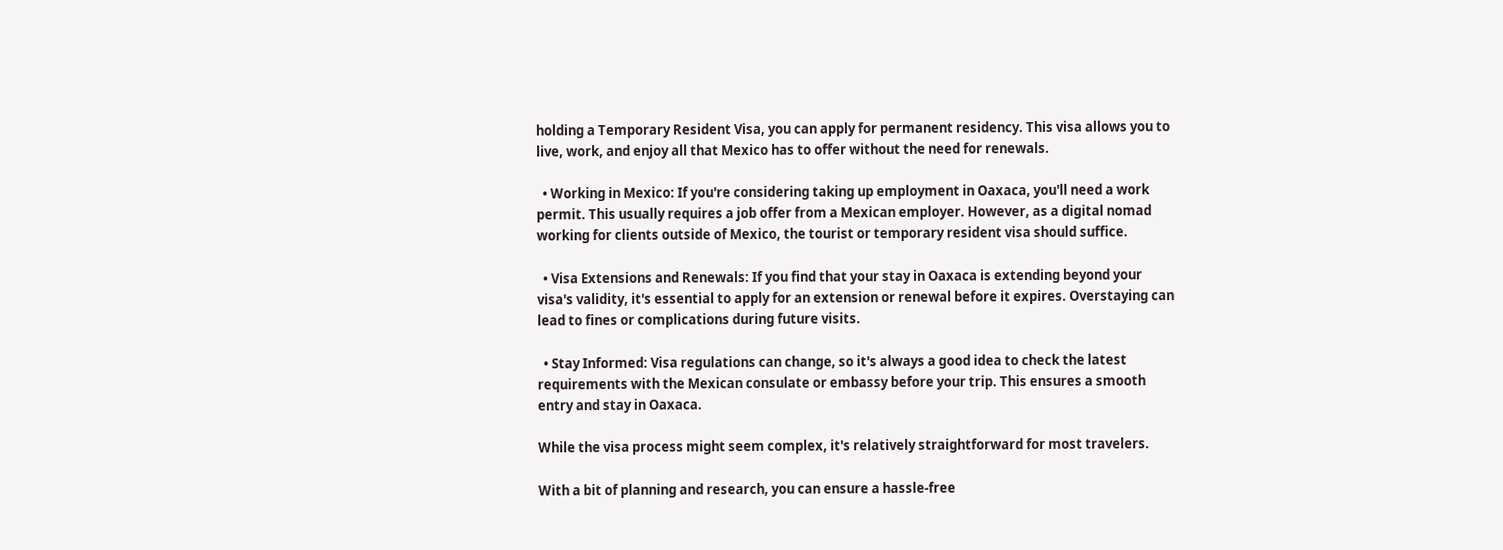holding a Temporary Resident Visa, you can apply for permanent residency. This visa allows you to live, work, and enjoy all that Mexico has to offer without the need for renewals.

  • Working in Mexico: If you're considering taking up employment in Oaxaca, you'll need a work permit. This usually requires a job offer from a Mexican employer. However, as a digital nomad working for clients outside of Mexico, the tourist or temporary resident visa should suffice.

  • Visa Extensions and Renewals: If you find that your stay in Oaxaca is extending beyond your visa's validity, it's essential to apply for an extension or renewal before it expires. Overstaying can lead to fines or complications during future visits.

  • Stay Informed: Visa regulations can change, so it's always a good idea to check the latest requirements with the Mexican consulate or embassy before your trip. This ensures a smooth entry and stay in Oaxaca.

While the visa process might seem complex, it's relatively straightforward for most travelers.

With a bit of planning and research, you can ensure a hassle-free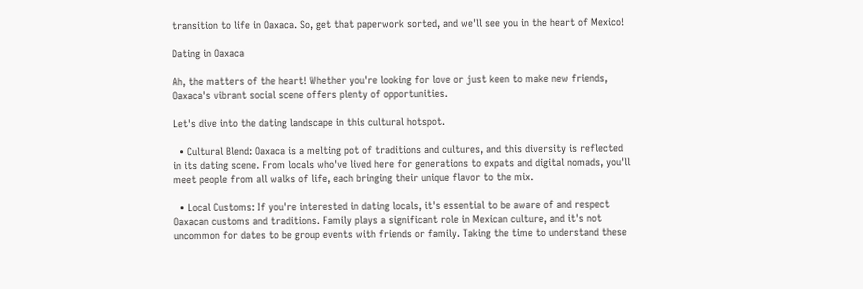transition to life in Oaxaca. So, get that paperwork sorted, and we'll see you in the heart of Mexico!

Dating in Oaxaca

Ah, the matters of the heart! Whether you're looking for love or just keen to make new friends, Oaxaca's vibrant social scene offers plenty of opportunities.

Let's dive into the dating landscape in this cultural hotspot.

  • Cultural Blend: Oaxaca is a melting pot of traditions and cultures, and this diversity is reflected in its dating scene. From locals who've lived here for generations to expats and digital nomads, you'll meet people from all walks of life, each bringing their unique flavor to the mix.

  • Local Customs: If you're interested in dating locals, it's essential to be aware of and respect Oaxacan customs and traditions. Family plays a significant role in Mexican culture, and it's not uncommon for dates to be group events with friends or family. Taking the time to understand these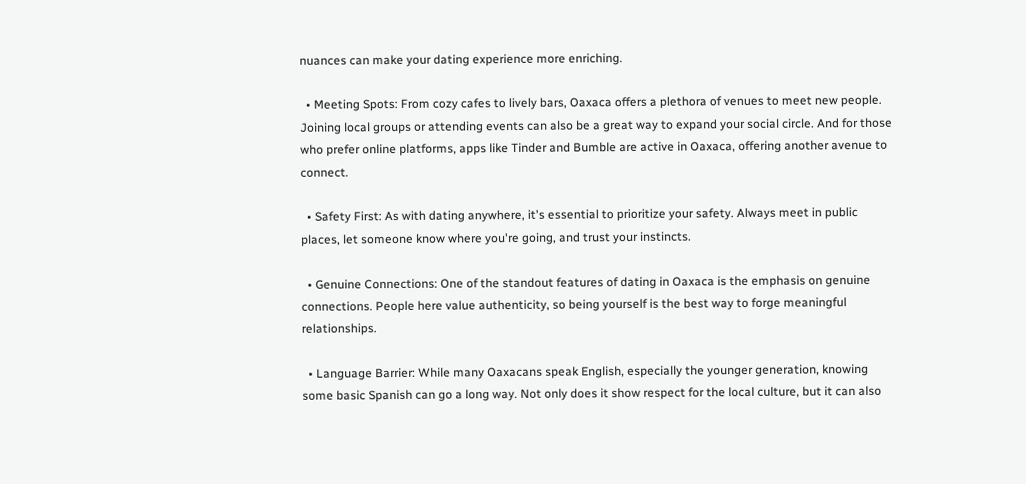nuances can make your dating experience more enriching.

  • Meeting Spots: From cozy cafes to lively bars, Oaxaca offers a plethora of venues to meet new people. Joining local groups or attending events can also be a great way to expand your social circle. And for those who prefer online platforms, apps like Tinder and Bumble are active in Oaxaca, offering another avenue to connect.

  • Safety First: As with dating anywhere, it's essential to prioritize your safety. Always meet in public places, let someone know where you're going, and trust your instincts.

  • Genuine Connections: One of the standout features of dating in Oaxaca is the emphasis on genuine connections. People here value authenticity, so being yourself is the best way to forge meaningful relationships.

  • Language Barrier: While many Oaxacans speak English, especially the younger generation, knowing some basic Spanish can go a long way. Not only does it show respect for the local culture, but it can also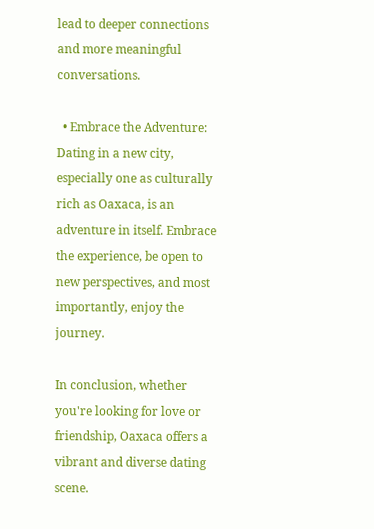lead to deeper connections and more meaningful conversations.

  • Embrace the Adventure: Dating in a new city, especially one as culturally rich as Oaxaca, is an adventure in itself. Embrace the experience, be open to new perspectives, and most importantly, enjoy the journey.

In conclusion, whether you're looking for love or friendship, Oaxaca offers a vibrant and diverse dating scene.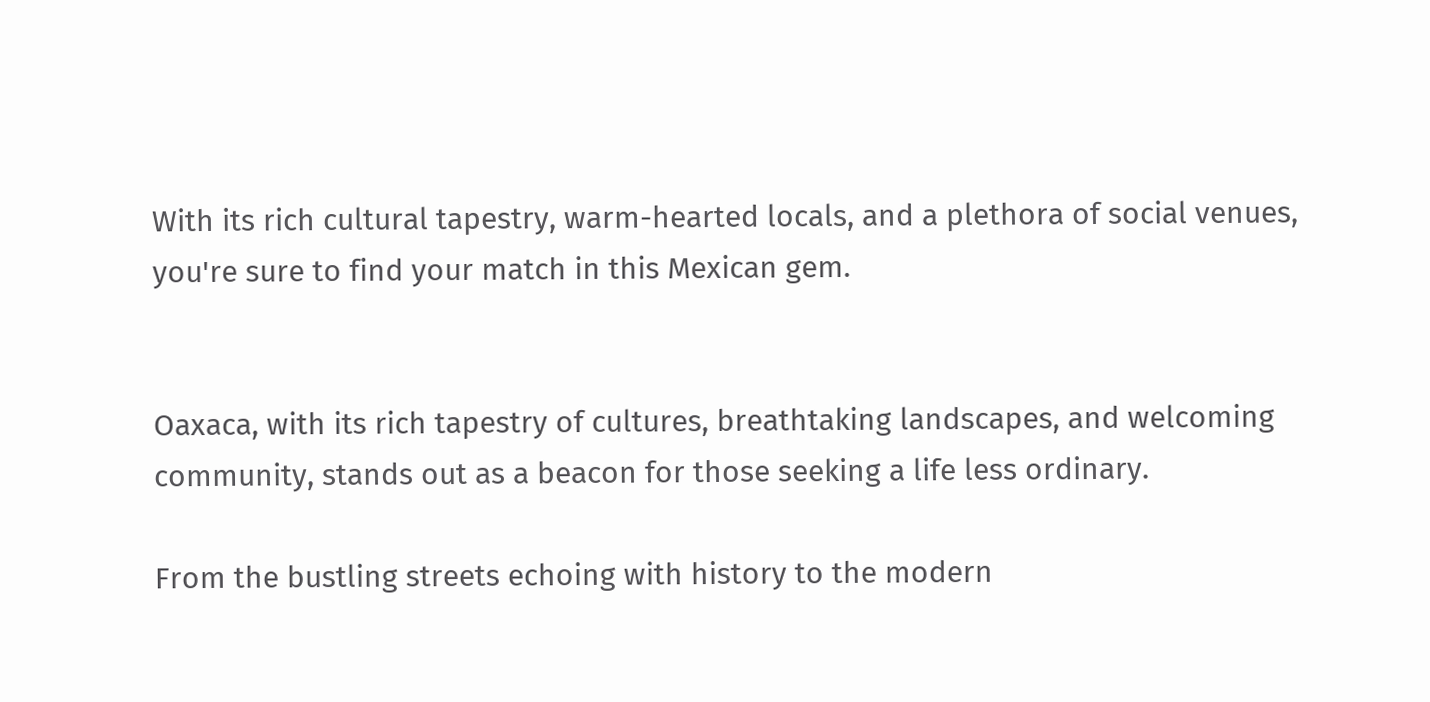With its rich cultural tapestry, warm-hearted locals, and a plethora of social venues, you're sure to find your match in this Mexican gem.


Oaxaca, with its rich tapestry of cultures, breathtaking landscapes, and welcoming community, stands out as a beacon for those seeking a life less ordinary.

From the bustling streets echoing with history to the modern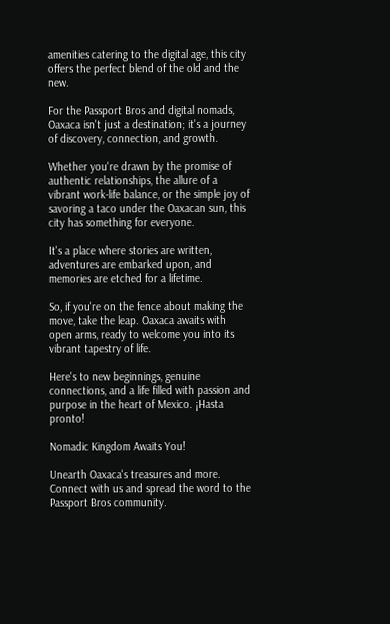amenities catering to the digital age, this city offers the perfect blend of the old and the new.

For the Passport Bros and digital nomads, Oaxaca isn't just a destination; it's a journey of discovery, connection, and growth.

Whether you're drawn by the promise of authentic relationships, the allure of a vibrant work-life balance, or the simple joy of savoring a taco under the Oaxacan sun, this city has something for everyone.

It's a place where stories are written, adventures are embarked upon, and memories are etched for a lifetime.

So, if you're on the fence about making the move, take the leap. Oaxaca awaits with open arms, ready to welcome you into its vibrant tapestry of life.

Here's to new beginnings, genuine connections, and a life filled with passion and purpose in the heart of Mexico. ¡Hasta pronto!

Nomadic Kingdom Awaits You!

Unearth Oaxaca's treasures and more. Connect with us and spread the word to the Passport Bros community.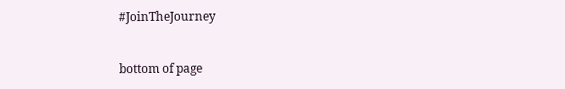#JoinTheJourney


bottom of page